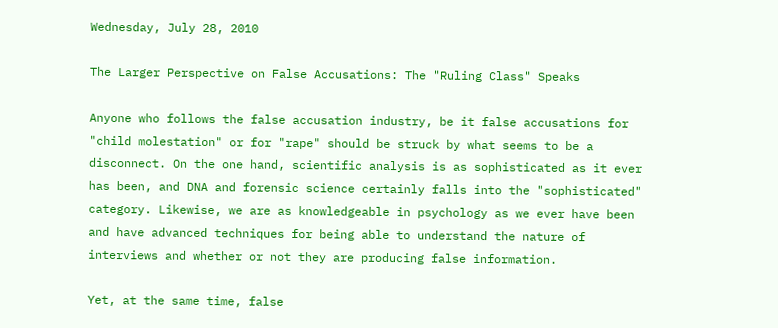Wednesday, July 28, 2010

The Larger Perspective on False Accusations: The "Ruling Class" Speaks

Anyone who follows the false accusation industry, be it false accusations for "child molestation" or for "rape" should be struck by what seems to be a disconnect. On the one hand, scientific analysis is as sophisticated as it ever has been, and DNA and forensic science certainly falls into the "sophisticated" category. Likewise, we are as knowledgeable in psychology as we ever have been and have advanced techniques for being able to understand the nature of interviews and whether or not they are producing false information.

Yet, at the same time, false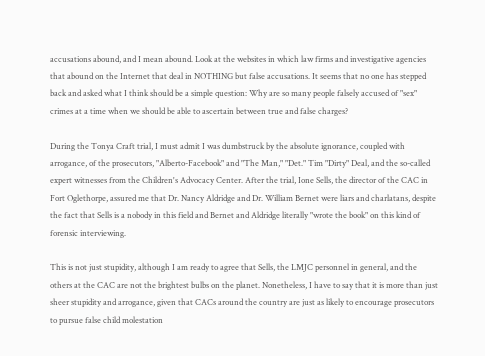accusations abound, and I mean abound. Look at the websites in which law firms and investigative agencies that abound on the Internet that deal in NOTHING but false accusations. It seems that no one has stepped back and asked what I think should be a simple question: Why are so many people falsely accused of "sex" crimes at a time when we should be able to ascertain between true and false charges?

During the Tonya Craft trial, I must admit I was dumbstruck by the absolute ignorance, coupled with arrogance, of the prosecutors, "Alberto-Facebook" and "The Man," "Det." Tim "Dirty" Deal, and the so-called expert witnesses from the Children's Advocacy Center. After the trial, Ione Sells, the director of the CAC in Fort Oglethorpe, assured me that Dr. Nancy Aldridge and Dr. William Bernet were liars and charlatans, despite the fact that Sells is a nobody in this field and Bernet and Aldridge literally "wrote the book" on this kind of forensic interviewing.

This is not just stupidity, although I am ready to agree that Sells, the LMJC personnel in general, and the others at the CAC are not the brightest bulbs on the planet. Nonetheless, I have to say that it is more than just sheer stupidity and arrogance, given that CACs around the country are just as likely to encourage prosecutors to pursue false child molestation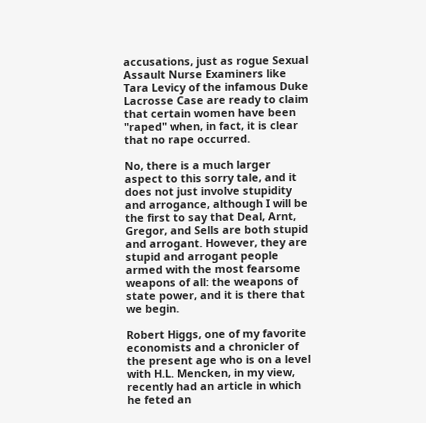accusations, just as rogue Sexual Assault Nurse Examiners like Tara Levicy of the infamous Duke Lacrosse Case are ready to claim that certain women have been "raped" when, in fact, it is clear that no rape occurred.

No, there is a much larger aspect to this sorry tale, and it does not just involve stupidity and arrogance, although I will be the first to say that Deal, Arnt, Gregor, and Sells are both stupid and arrogant. However, they are stupid and arrogant people armed with the most fearsome weapons of all: the weapons of state power, and it is there that we begin.

Robert Higgs, one of my favorite economists and a chronicler of the present age who is on a level with H.L. Mencken, in my view, recently had an article in which he feted an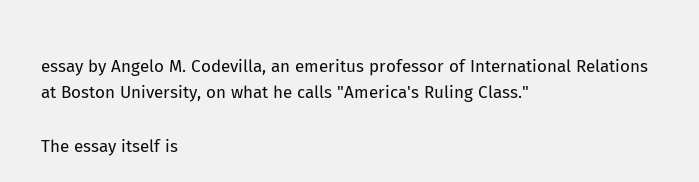essay by Angelo M. Codevilla, an emeritus professor of International Relations at Boston University, on what he calls "America's Ruling Class."

The essay itself is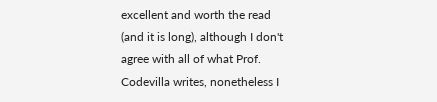excellent and worth the read (and it is long), although I don't agree with all of what Prof. Codevilla writes, nonetheless I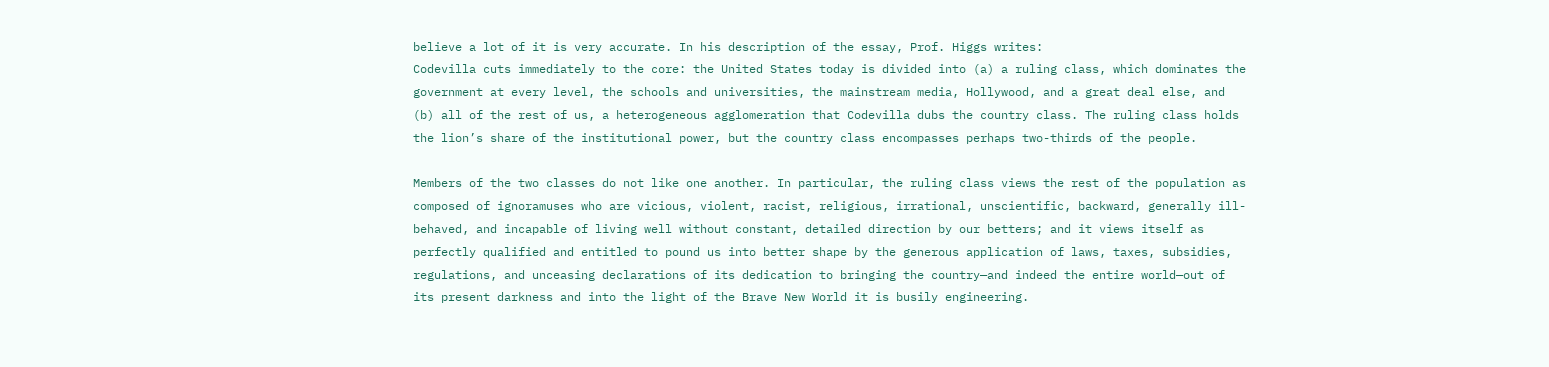believe a lot of it is very accurate. In his description of the essay, Prof. Higgs writes:
Codevilla cuts immediately to the core: the United States today is divided into (a) a ruling class, which dominates the government at every level, the schools and universities, the mainstream media, Hollywood, and a great deal else, and (b) all of the rest of us, a heterogeneous agglomeration that Codevilla dubs the country class. The ruling class holds the lion’s share of the institutional power, but the country class encompasses perhaps two-thirds of the people.

Members of the two classes do not like one another. In particular, the ruling class views the rest of the population as composed of ignoramuses who are vicious, violent, racist, religious, irrational, unscientific, backward, generally ill-behaved, and incapable of living well without constant, detailed direction by our betters; and it views itself as perfectly qualified and entitled to pound us into better shape by the generous application of laws, taxes, subsidies, regulations, and unceasing declarations of its dedication to bringing the country—and indeed the entire world—out of its present darkness and into the light of the Brave New World it is busily engineering.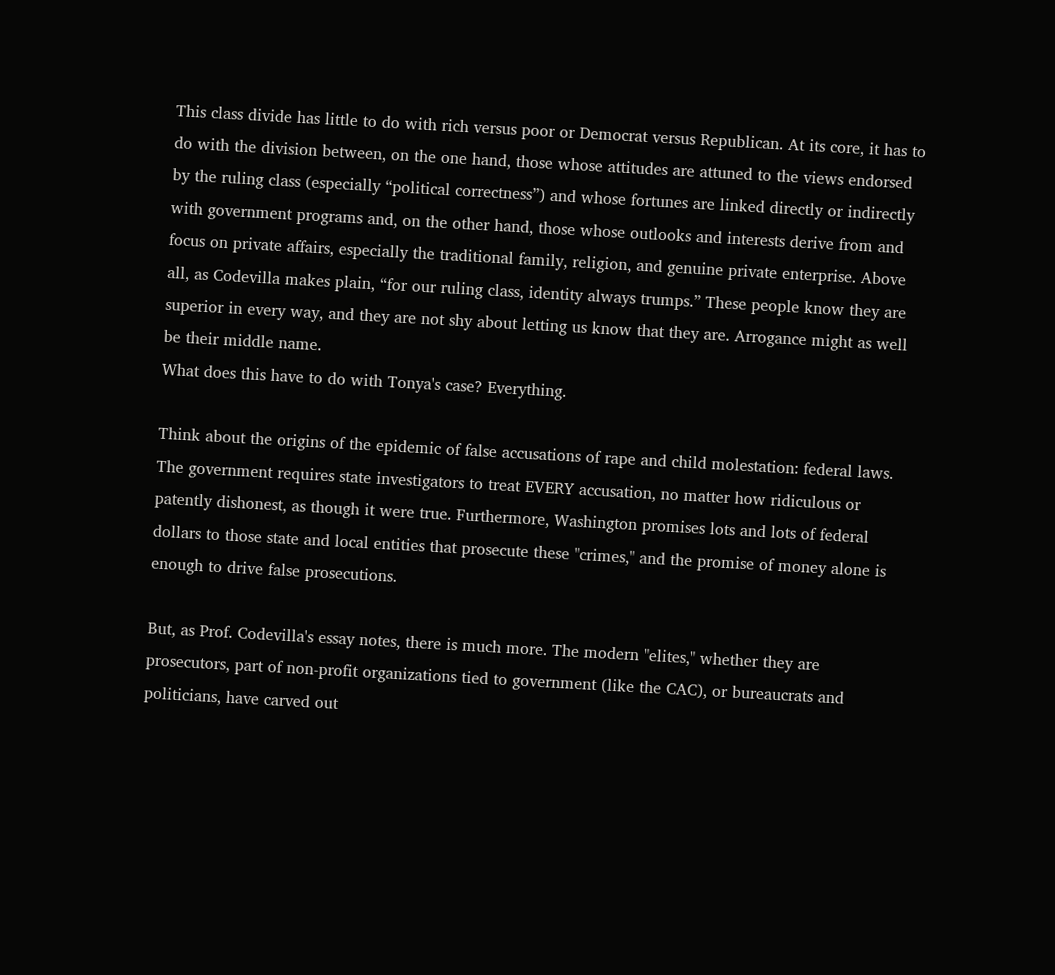This class divide has little to do with rich versus poor or Democrat versus Republican. At its core, it has to do with the division between, on the one hand, those whose attitudes are attuned to the views endorsed by the ruling class (especially “political correctness”) and whose fortunes are linked directly or indirectly with government programs and, on the other hand, those whose outlooks and interests derive from and focus on private affairs, especially the traditional family, religion, and genuine private enterprise. Above all, as Codevilla makes plain, “for our ruling class, identity always trumps.” These people know they are superior in every way, and they are not shy about letting us know that they are. Arrogance might as well be their middle name.
What does this have to do with Tonya's case? Everything.

Think about the origins of the epidemic of false accusations of rape and child molestation: federal laws. The government requires state investigators to treat EVERY accusation, no matter how ridiculous or patently dishonest, as though it were true. Furthermore, Washington promises lots and lots of federal dollars to those state and local entities that prosecute these "crimes," and the promise of money alone is enough to drive false prosecutions.

But, as Prof. Codevilla's essay notes, there is much more. The modern "elites," whether they are prosecutors, part of non-profit organizations tied to government (like the CAC), or bureaucrats and politicians, have carved out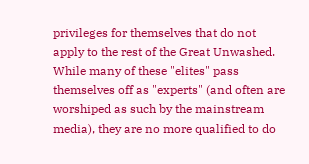privileges for themselves that do not apply to the rest of the Great Unwashed. While many of these "elites" pass themselves off as "experts" (and often are worshiped as such by the mainstream media), they are no more qualified to do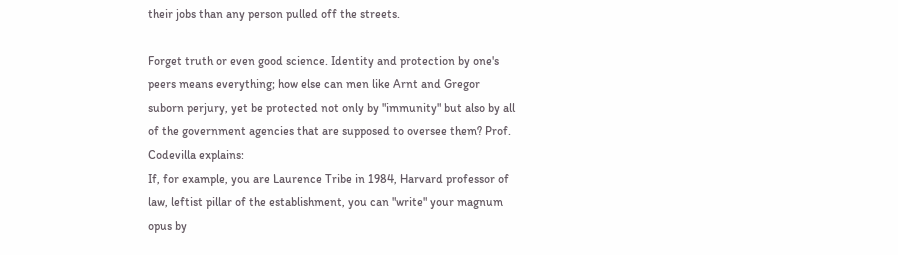their jobs than any person pulled off the streets.

Forget truth or even good science. Identity and protection by one's peers means everything; how else can men like Arnt and Gregor suborn perjury, yet be protected not only by "immunity" but also by all of the government agencies that are supposed to oversee them? Prof. Codevilla explains:
If, for example, you are Laurence Tribe in 1984, Harvard professor of law, leftist pillar of the establishment, you can "write" your magnum opus by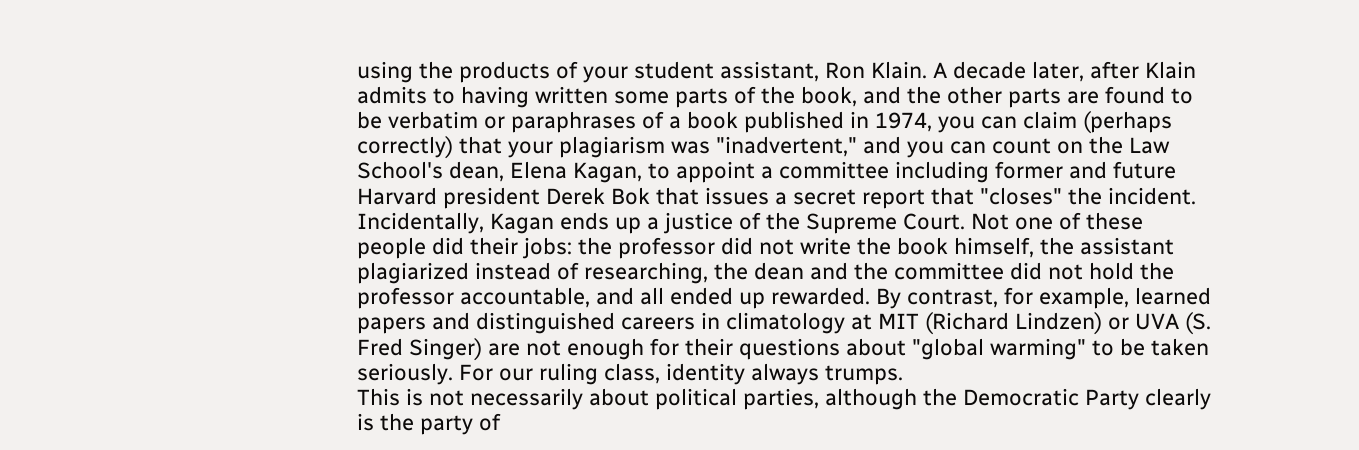using the products of your student assistant, Ron Klain. A decade later, after Klain admits to having written some parts of the book, and the other parts are found to be verbatim or paraphrases of a book published in 1974, you can claim (perhaps correctly) that your plagiarism was "inadvertent," and you can count on the Law School's dean, Elena Kagan, to appoint a committee including former and future Harvard president Derek Bok that issues a secret report that "closes" the incident. Incidentally, Kagan ends up a justice of the Supreme Court. Not one of these people did their jobs: the professor did not write the book himself, the assistant plagiarized instead of researching, the dean and the committee did not hold the professor accountable, and all ended up rewarded. By contrast, for example, learned papers and distinguished careers in climatology at MIT (Richard Lindzen) or UVA (S. Fred Singer) are not enough for their questions about "global warming" to be taken seriously. For our ruling class, identity always trumps.
This is not necessarily about political parties, although the Democratic Party clearly is the party of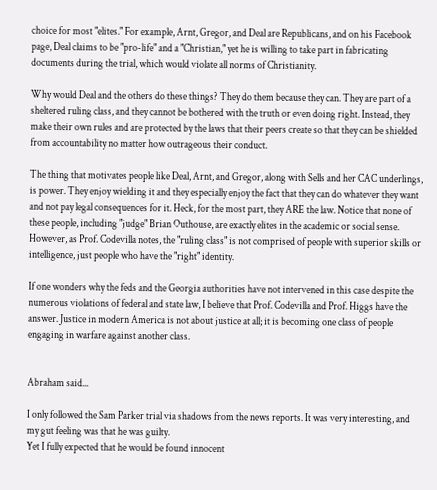choice for most "elites." For example, Arnt, Gregor, and Deal are Republicans, and on his Facebook page, Deal claims to be "pro-life" and a "Christian," yet he is willing to take part in fabricating documents during the trial, which would violate all norms of Christianity.

Why would Deal and the others do these things? They do them because they can. They are part of a sheltered ruling class, and they cannot be bothered with the truth or even doing right. Instead, they make their own rules and are protected by the laws that their peers create so that they can be shielded from accountability no matter how outrageous their conduct.

The thing that motivates people like Deal, Arnt, and Gregor, along with Sells and her CAC underlings, is power. They enjoy wielding it and they especially enjoy the fact that they can do whatever they want and not pay legal consequences for it. Heck, for the most part, they ARE the law. Notice that none of these people, including "judge" Brian Outhouse, are exactly elites in the academic or social sense. However, as Prof. Codevilla notes, the "ruling class" is not comprised of people with superior skills or intelligence, just people who have the "right" identity.

If one wonders why the feds and the Georgia authorities have not intervened in this case despite the numerous violations of federal and state law, I believe that Prof. Codevilla and Prof. Higgs have the answer. Justice in modern America is not about justice at all; it is becoming one class of people engaging in warfare against another class.


Abraham said...

I only followed the Sam Parker trial via shadows from the news reports. It was very interesting, and my gut feeling was that he was guilty.
Yet I fully expected that he would be found innocent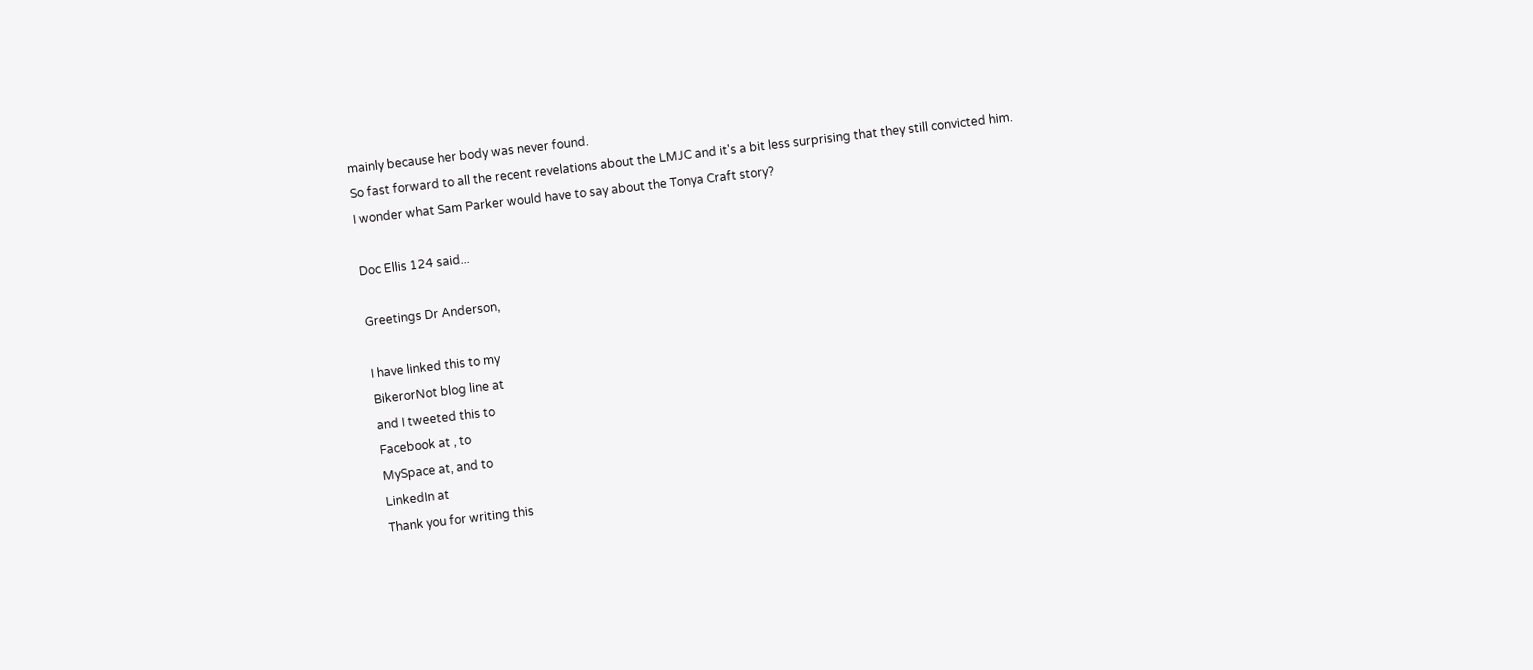mainly because her body was never found.
So fast forward to all the recent revelations about the LMJC and it's a bit less surprising that they still convicted him.
I wonder what Sam Parker would have to say about the Tonya Craft story?

Doc Ellis 124 said...

Greetings Dr Anderson,

I have linked this to my
BikerorNot blog line at
and I tweeted this to
Facebook at , to
MySpace at, and to
LinkedIn at
Thank you for writing this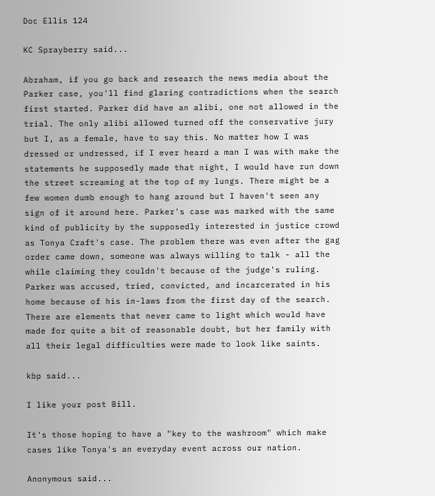Doc Ellis 124

KC Sprayberry said...

Abraham, if you go back and research the news media about the Parker case, you'll find glaring contradictions when the search first started. Parker did have an alibi, one not allowed in the trial. The only alibi allowed turned off the conservative jury but I, as a female, have to say this. No matter how I was dressed or undressed, if I ever heard a man I was with make the statements he supposedly made that night, I would have run down the street screaming at the top of my lungs. There might be a few women dumb enough to hang around but I haven't seen any sign of it around here. Parker's case was marked with the same kind of publicity by the supposedly interested in justice crowd as Tonya Craft's case. The problem there was even after the gag order came down, someone was always willing to talk - all the while claiming they couldn't because of the judge's ruling. Parker was accused, tried, convicted, and incarcerated in his home because of his in-laws from the first day of the search. There are elements that never came to light which would have made for quite a bit of reasonable doubt, but her family with all their legal difficulties were made to look like saints.

kbp said...

I like your post Bill.

It's those hoping to have a "key to the washroom" which make cases like Tonya's an everyday event across our nation.

Anonymous said...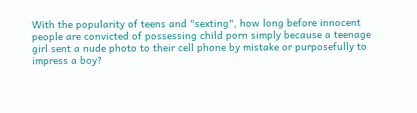With the popularity of teens and "sexting", how long before innocent people are convicted of possessing child porn simply because a teenage girl sent a nude photo to their cell phone by mistake or purposefully to impress a boy?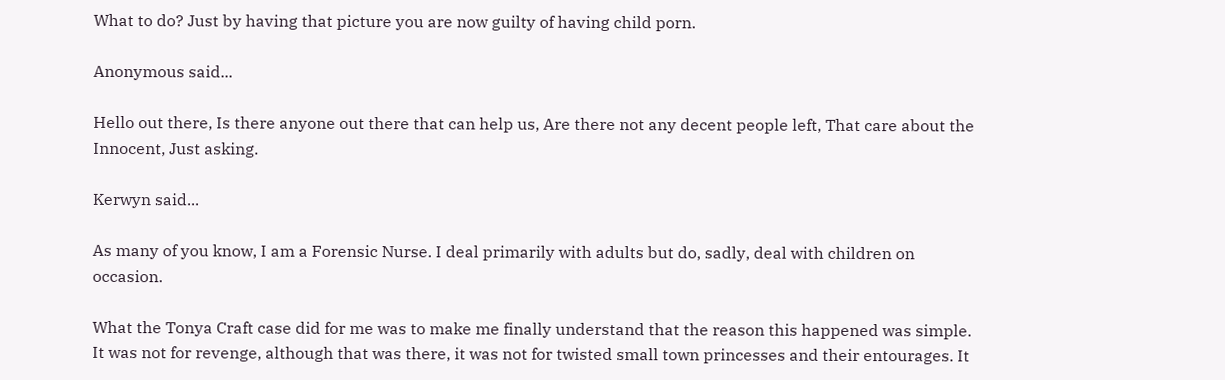What to do? Just by having that picture you are now guilty of having child porn.

Anonymous said...

Hello out there, Is there anyone out there that can help us, Are there not any decent people left, That care about the Innocent, Just asking.

Kerwyn said...

As many of you know, I am a Forensic Nurse. I deal primarily with adults but do, sadly, deal with children on occasion.

What the Tonya Craft case did for me was to make me finally understand that the reason this happened was simple. It was not for revenge, although that was there, it was not for twisted small town princesses and their entourages. It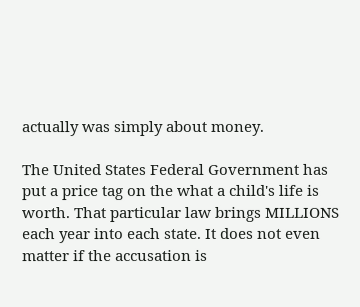actually was simply about money.

The United States Federal Government has put a price tag on the what a child's life is worth. That particular law brings MILLIONS each year into each state. It does not even matter if the accusation is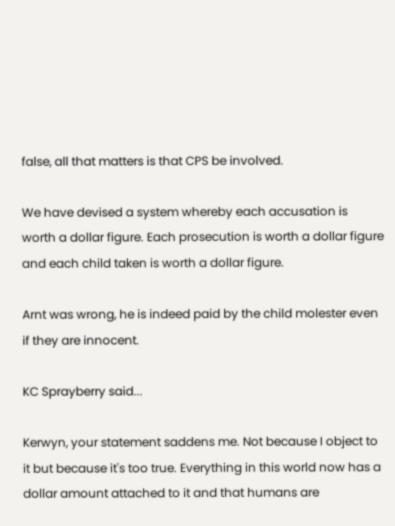false, all that matters is that CPS be involved.

We have devised a system whereby each accusation is worth a dollar figure. Each prosecution is worth a dollar figure and each child taken is worth a dollar figure.

Arnt was wrong, he is indeed paid by the child molester even if they are innocent.

KC Sprayberry said...

Kerwyn, your statement saddens me. Not because I object to it but because it's too true. Everything in this world now has a dollar amount attached to it and that humans are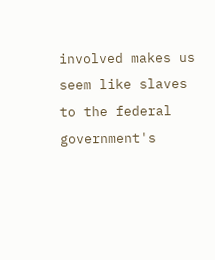involved makes us seem like slaves to the federal government's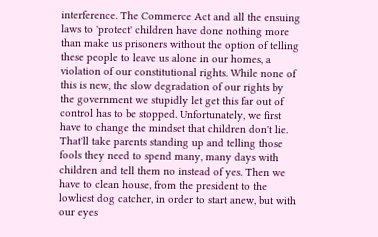interference. The Commerce Act and all the ensuing laws to 'protect' children have done nothing more than make us prisoners without the option of telling these people to leave us alone in our homes, a violation of our constitutional rights. While none of this is new, the slow degradation of our rights by the government we stupidly let get this far out of control has to be stopped. Unfortunately, we first have to change the mindset that children don't lie. That'll take parents standing up and telling those fools they need to spend many, many days with children and tell them no instead of yes. Then we have to clean house, from the president to the lowliest dog catcher, in order to start anew, but with our eyes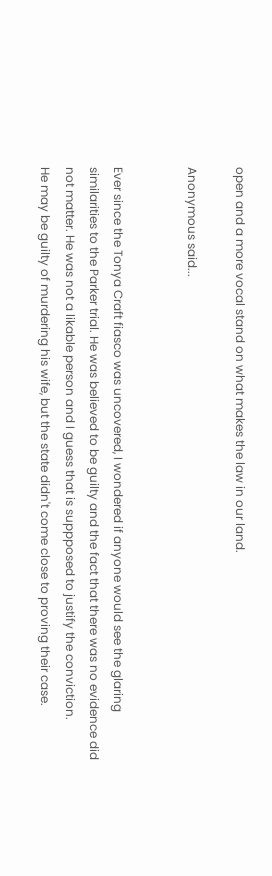open and a more vocal stand on what makes the law in our land.

Anonymous said...


Ever since the Tonya Craft fiasco was uncovered, I wondered if anyone would see the glaring similarities to the Parker trial. He was believed to be guilty and the fact that there was no evidence did not matter. He was not a likable person and I guess that is suppposed to justify the conviction.
He may be guilty of murdering his wife, but the state didn't come close to proving their case.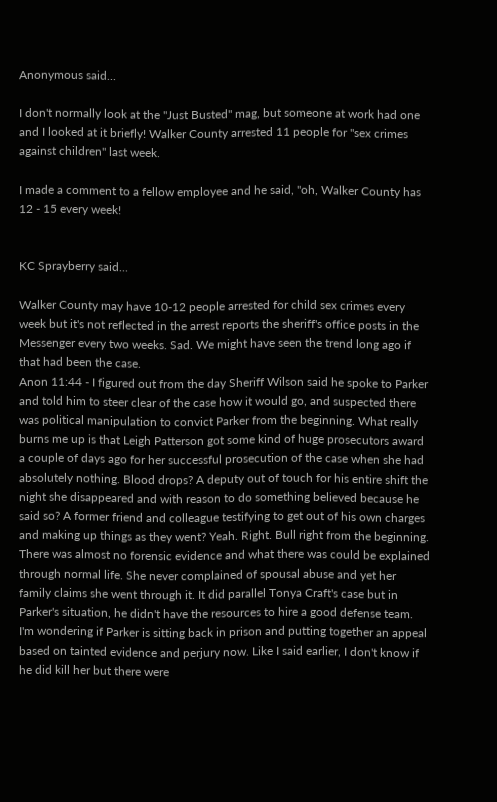Anonymous said...

I don't normally look at the "Just Busted" mag, but someone at work had one and I looked at it briefly! Walker County arrested 11 people for "sex crimes against children" last week.

I made a comment to a fellow employee and he said, "oh, Walker County has 12 - 15 every week!


KC Sprayberry said...

Walker County may have 10-12 people arrested for child sex crimes every week but it's not reflected in the arrest reports the sheriff's office posts in the Messenger every two weeks. Sad. We might have seen the trend long ago if that had been the case.
Anon 11:44 - I figured out from the day Sheriff Wilson said he spoke to Parker and told him to steer clear of the case how it would go, and suspected there was political manipulation to convict Parker from the beginning. What really burns me up is that Leigh Patterson got some kind of huge prosecutors award a couple of days ago for her successful prosecution of the case when she had absolutely nothing. Blood drops? A deputy out of touch for his entire shift the night she disappeared and with reason to do something believed because he said so? A former friend and colleague testifying to get out of his own charges and making up things as they went? Yeah. Right. Bull right from the beginning. There was almost no forensic evidence and what there was could be explained through normal life. She never complained of spousal abuse and yet her family claims she went through it. It did parallel Tonya Craft's case but in Parker's situation, he didn't have the resources to hire a good defense team. I'm wondering if Parker is sitting back in prison and putting together an appeal based on tainted evidence and perjury now. Like I said earlier, I don't know if he did kill her but there were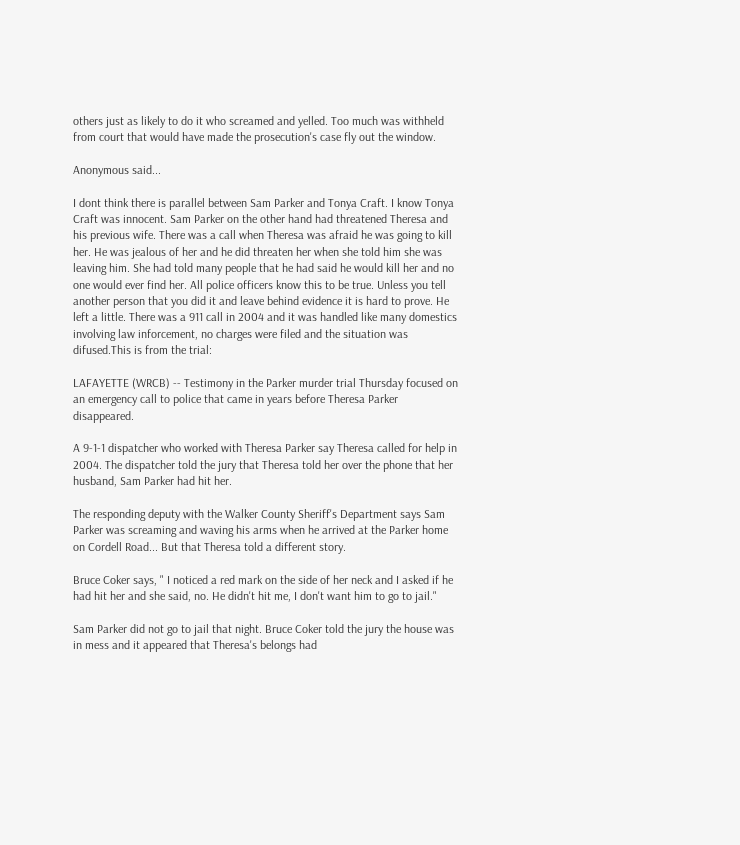others just as likely to do it who screamed and yelled. Too much was withheld from court that would have made the prosecution's case fly out the window.

Anonymous said...

I dont think there is parallel between Sam Parker and Tonya Craft. I know Tonya Craft was innocent. Sam Parker on the other hand had threatened Theresa and his previous wife. There was a call when Theresa was afraid he was going to kill her. He was jealous of her and he did threaten her when she told him she was leaving him. She had told many people that he had said he would kill her and no one would ever find her. All police officers know this to be true. Unless you tell another person that you did it and leave behind evidence it is hard to prove. He left a little. There was a 911 call in 2004 and it was handled like many domestics involving law inforcement, no charges were filed and the situation was difused.This is from the trial:

LAFAYETTE (WRCB) -- Testimony in the Parker murder trial Thursday focused on an emergency call to police that came in years before Theresa Parker disappeared.

A 9-1-1 dispatcher who worked with Theresa Parker say Theresa called for help in 2004. The dispatcher told the jury that Theresa told her over the phone that her husband, Sam Parker had hit her.

The responding deputy with the Walker County Sheriff's Department says Sam Parker was screaming and waving his arms when he arrived at the Parker home on Cordell Road... But that Theresa told a different story.

Bruce Coker says, " I noticed a red mark on the side of her neck and I asked if he had hit her and she said, no. He didn't hit me, I don't want him to go to jail."

Sam Parker did not go to jail that night. Bruce Coker told the jury the house was in mess and it appeared that Theresa's belongs had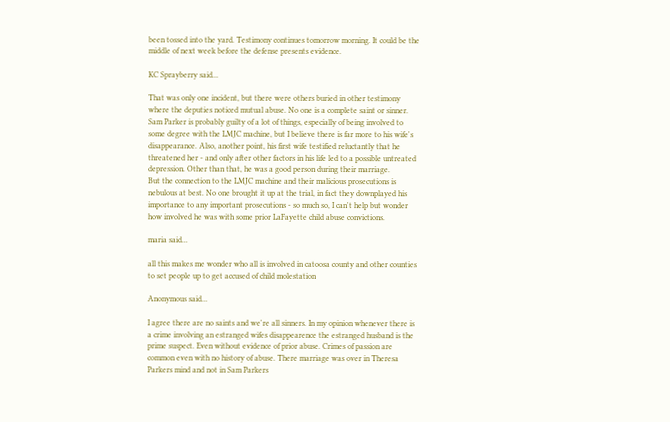been tossed into the yard. Testimony continues tomorrow morning. It could be the middle of next week before the defense presents evidence.

KC Sprayberry said...

That was only one incident, but there were others buried in other testimony where the deputies noticed mutual abuse. No one is a complete saint or sinner. Sam Parker is probably guilty of a lot of things, especially of being involved to some degree with the LMJC machine, but I believe there is far more to his wife's disappearance. Also, another point, his first wife testified reluctantly that he threatened her - and only after other factors in his life led to a possible untreated depression. Other than that, he was a good person during their marriage.
But the connection to the LMJC machine and their malicious prosecutions is nebulous at best. No one brought it up at the trial, in fact they downplayed his importance to any important prosecutions - so much so, I can't help but wonder how involved he was with some prior LaFayette child abuse convictions.

maria said...

all this makes me wonder who all is involved in catoosa county and other counties to set people up to get accused of child molestation

Anonymous said...

I agree there are no saints and we're all sinners. In my opinion whenever there is a crime involving an estranged wifes disappearence the estranged husband is the prime suspect. Even without evidence of prior abuse. Crimes of passion are common even with no history of abuse. There marriage was over in Theresa Parkers mind and not in Sam Parkers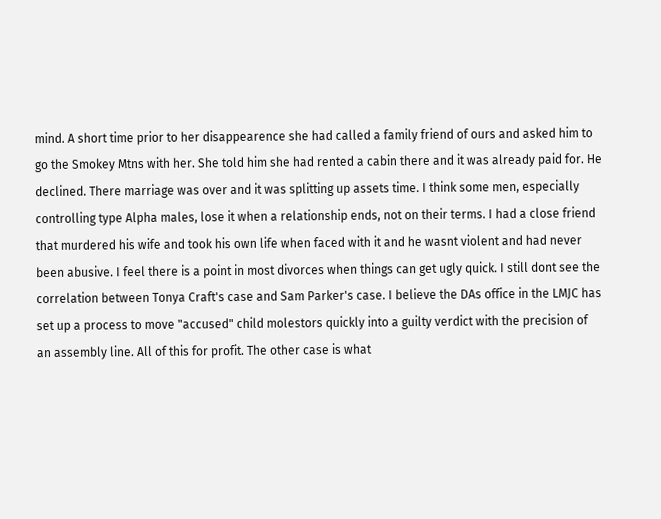mind. A short time prior to her disappearence she had called a family friend of ours and asked him to go the Smokey Mtns with her. She told him she had rented a cabin there and it was already paid for. He declined. There marriage was over and it was splitting up assets time. I think some men, especially controlling type Alpha males, lose it when a relationship ends, not on their terms. I had a close friend that murdered his wife and took his own life when faced with it and he wasnt violent and had never been abusive. I feel there is a point in most divorces when things can get ugly quick. I still dont see the correlation between Tonya Craft's case and Sam Parker's case. I believe the DAs office in the LMJC has set up a process to move "accused" child molestors quickly into a guilty verdict with the precision of an assembly line. All of this for profit. The other case is what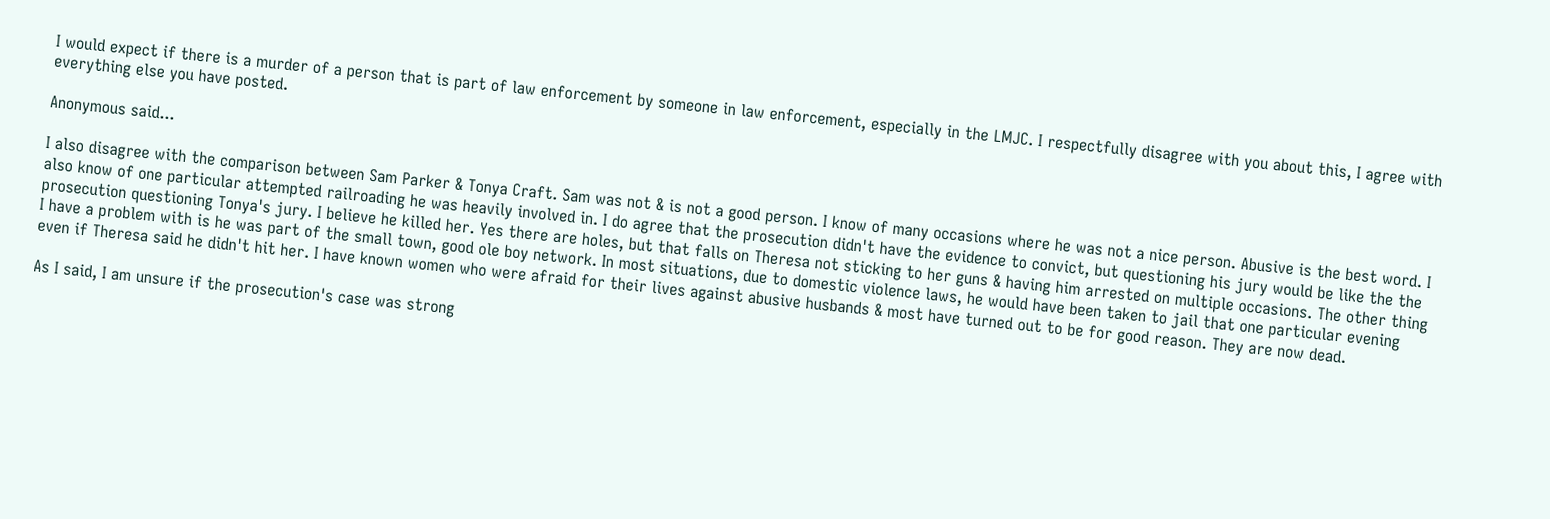I would expect if there is a murder of a person that is part of law enforcement by someone in law enforcement, especially in the LMJC. I respectfully disagree with you about this, I agree with everything else you have posted.

Anonymous said...

I also disagree with the comparison between Sam Parker & Tonya Craft. Sam was not & is not a good person. I know of many occasions where he was not a nice person. Abusive is the best word. I also know of one particular attempted railroading he was heavily involved in. I do agree that the prosecution didn't have the evidence to convict, but questioning his jury would be like the the prosecution questioning Tonya's jury. I believe he killed her. Yes there are holes, but that falls on Theresa not sticking to her guns & having him arrested on multiple occasions. The other thing I have a problem with is he was part of the small town, good ole boy network. In most situations, due to domestic violence laws, he would have been taken to jail that one particular evening even if Theresa said he didn't hit her. I have known women who were afraid for their lives against abusive husbands & most have turned out to be for good reason. They are now dead.

As I said, I am unsure if the prosecution's case was strong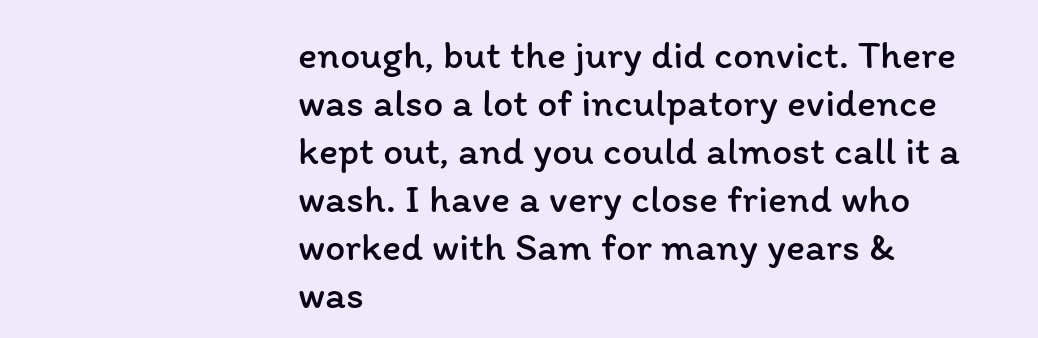enough, but the jury did convict. There was also a lot of inculpatory evidence kept out, and you could almost call it a wash. I have a very close friend who worked with Sam for many years & was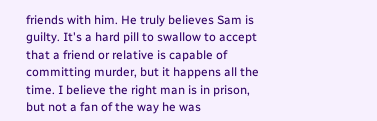friends with him. He truly believes Sam is guilty. It's a hard pill to swallow to accept that a friend or relative is capable of committing murder, but it happens all the time. I believe the right man is in prison, but not a fan of the way he was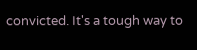convicted. It's a tough way to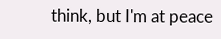think, but I'm at peace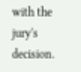with the jury's decision.